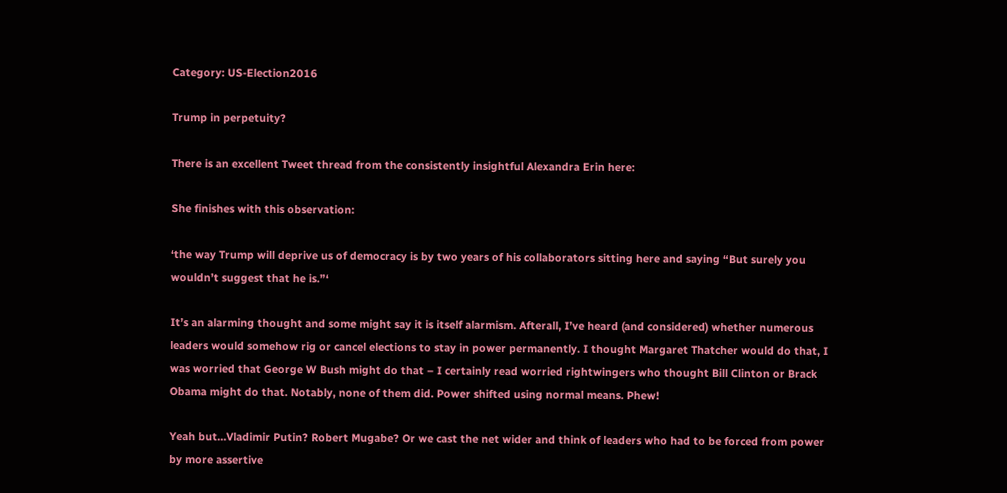Category: US-Election2016

Trump in perpetuity?

There is an excellent Tweet thread from the consistently insightful Alexandra Erin here:

She finishes with this observation:

‘the way Trump will deprive us of democracy is by two years of his collaborators sitting here and saying “But surely you wouldn’t suggest that he is.”‘

It’s an alarming thought and some might say it is itself alarmism. Afterall, I’ve heard (and considered) whether numerous leaders would somehow rig or cancel elections to stay in power permanently. I thought Margaret Thatcher would do that, I was worried that George W Bush might do that – I certainly read worried rightwingers who thought Bill Clinton or Brack Obama might do that. Notably, none of them did. Power shifted using normal means. Phew!

Yeah but…Vladimir Putin? Robert Mugabe? Or we cast the net wider and think of leaders who had to be forced from power by more assertive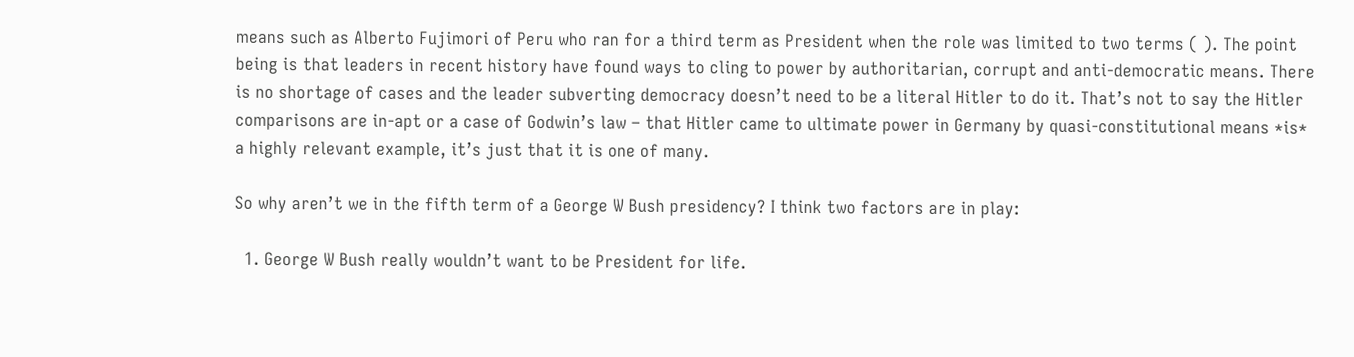means such as Alberto Fujimori of Peru who ran for a third term as President when the role was limited to two terms ( ). The point being is that leaders in recent history have found ways to cling to power by authoritarian, corrupt and anti-democratic means. There is no shortage of cases and the leader subverting democracy doesn’t need to be a literal Hitler to do it. That’s not to say the Hitler comparisons are in-apt or a case of Godwin’s law – that Hitler came to ultimate power in Germany by quasi-constitutional means *is* a highly relevant example, it’s just that it is one of many.

So why aren’t we in the fifth term of a George W Bush presidency? I think two factors are in play:

  1. George W Bush really wouldn’t want to be President for life.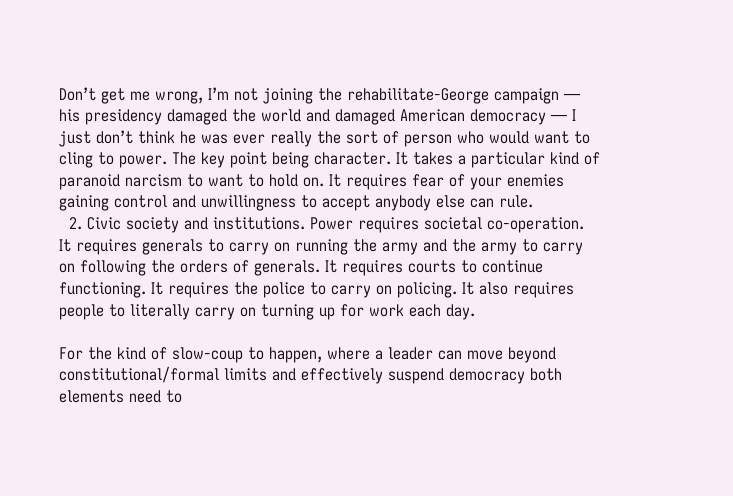Don’t get me wrong, I’m not joining the rehabilitate-George campaign — his presidency damaged the world and damaged American democracy — I just don’t think he was ever really the sort of person who would want to cling to power. The key point being character. It takes a particular kind of paranoid narcism to want to hold on. It requires fear of your enemies gaining control and unwillingness to accept anybody else can rule.
  2. Civic society and institutions. Power requires societal co-operation. It requires generals to carry on running the army and the army to carry on following the orders of generals. It requires courts to continue functioning. It requires the police to carry on policing. It also requires people to literally carry on turning up for work each day.

For the kind of slow-coup to happen, where a leader can move beyond constitutional/formal limits and effectively suspend democracy both elements need to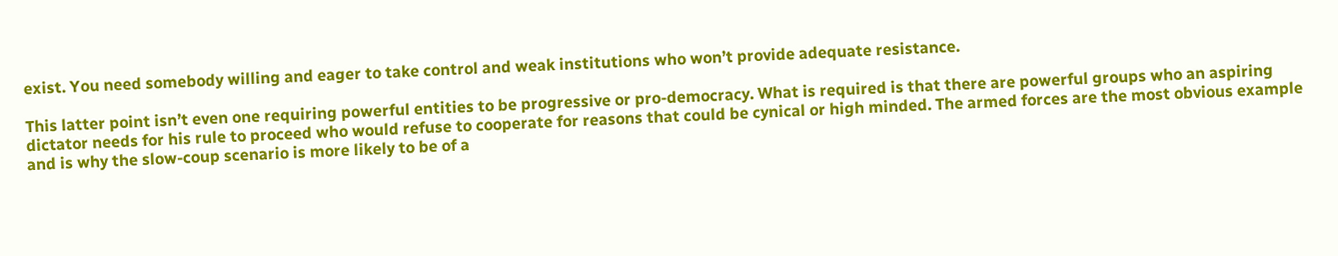exist. You need somebody willing and eager to take control and weak institutions who won’t provide adequate resistance.

This latter point isn’t even one requiring powerful entities to be progressive or pro-democracy. What is required is that there are powerful groups who an aspiring dictator needs for his rule to proceed who would refuse to cooperate for reasons that could be cynical or high minded. The armed forces are the most obvious example and is why the slow-coup scenario is more likely to be of a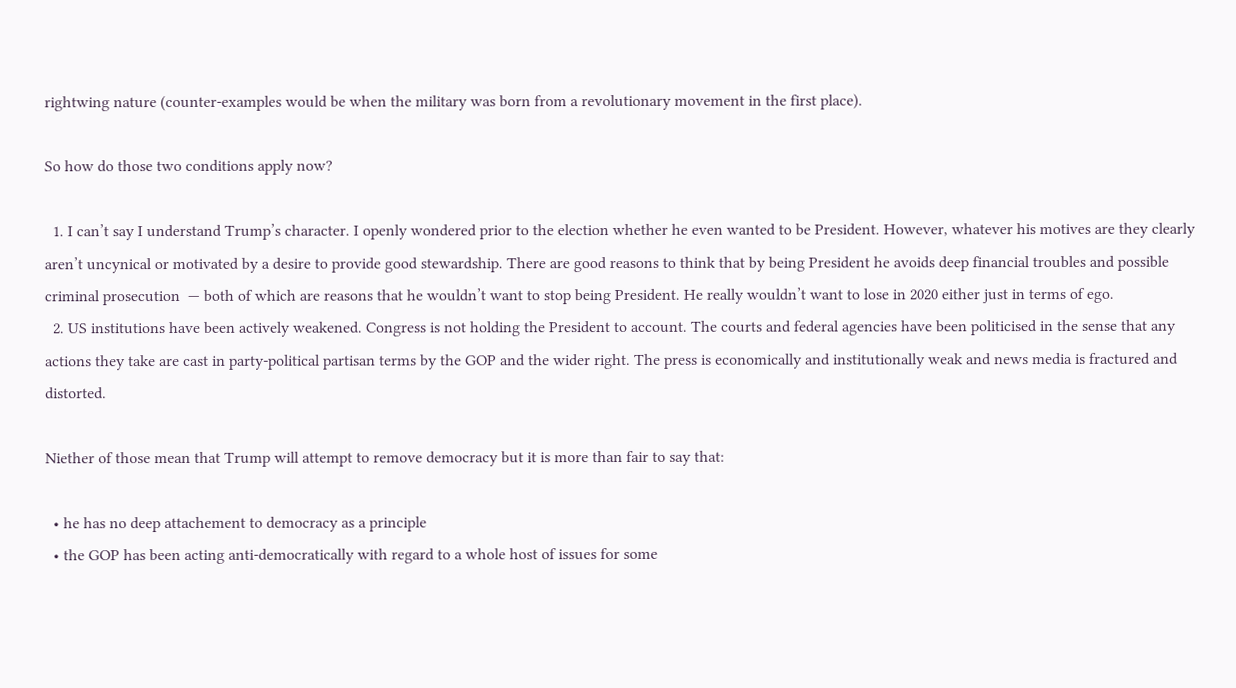rightwing nature (counter-examples would be when the military was born from a revolutionary movement in the first place).

So how do those two conditions apply now?

  1. I can’t say I understand Trump’s character. I openly wondered prior to the election whether he even wanted to be President. However, whatever his motives are they clearly aren’t uncynical or motivated by a desire to provide good stewardship. There are good reasons to think that by being President he avoids deep financial troubles and possible criminal prosecution  — both of which are reasons that he wouldn’t want to stop being President. He really wouldn’t want to lose in 2020 either just in terms of ego.
  2. US institutions have been actively weakened. Congress is not holding the President to account. The courts and federal agencies have been politicised in the sense that any actions they take are cast in party-political partisan terms by the GOP and the wider right. The press is economically and institutionally weak and news media is fractured and distorted.

Niether of those mean that Trump will attempt to remove democracy but it is more than fair to say that:

  • he has no deep attachement to democracy as a principle
  • the GOP has been acting anti-democratically with regard to a whole host of issues for some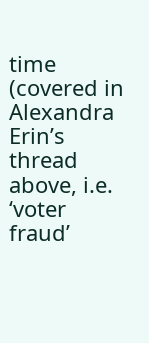time (covered in Alexandra Erin’s thread above, i.e. ‘voter fraud’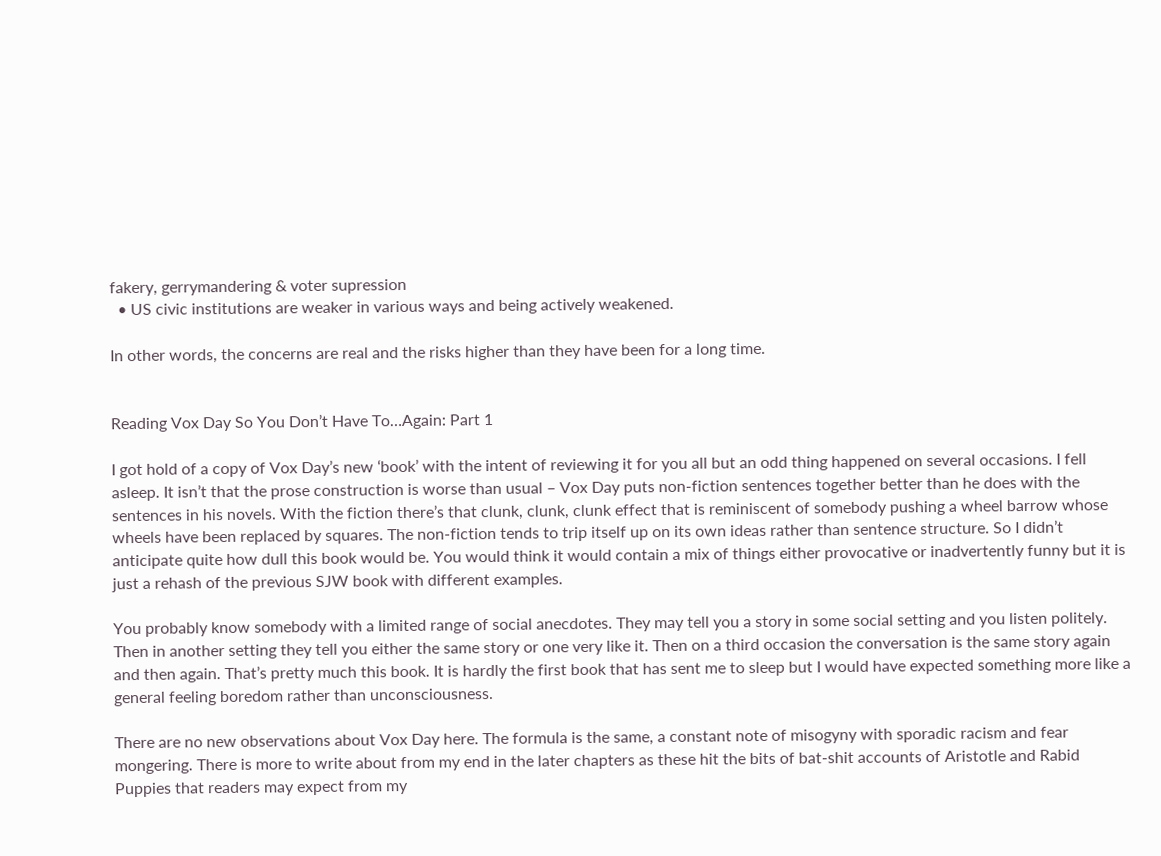fakery, gerrymandering & voter supression
  • US civic institutions are weaker in various ways and being actively weakened.

In other words, the concerns are real and the risks higher than they have been for a long time.


Reading Vox Day So You Don’t Have To…Again: Part 1

I got hold of a copy of Vox Day’s new ‘book’ with the intent of reviewing it for you all but an odd thing happened on several occasions. I fell asleep. It isn’t that the prose construction is worse than usual – Vox Day puts non-fiction sentences together better than he does with the sentences in his novels. With the fiction there’s that clunk, clunk, clunk effect that is reminiscent of somebody pushing a wheel barrow whose wheels have been replaced by squares. The non-fiction tends to trip itself up on its own ideas rather than sentence structure. So I didn’t anticipate quite how dull this book would be. You would think it would contain a mix of things either provocative or inadvertently funny but it is just a rehash of the previous SJW book with different examples.

You probably know somebody with a limited range of social anecdotes. They may tell you a story in some social setting and you listen politely. Then in another setting they tell you either the same story or one very like it. Then on a third occasion the conversation is the same story again and then again. That’s pretty much this book. It is hardly the first book that has sent me to sleep but I would have expected something more like a general feeling boredom rather than unconsciousness.

There are no new observations about Vox Day here. The formula is the same, a constant note of misogyny with sporadic racism and fear mongering. There is more to write about from my end in the later chapters as these hit the bits of bat-shit accounts of Aristotle and Rabid Puppies that readers may expect from my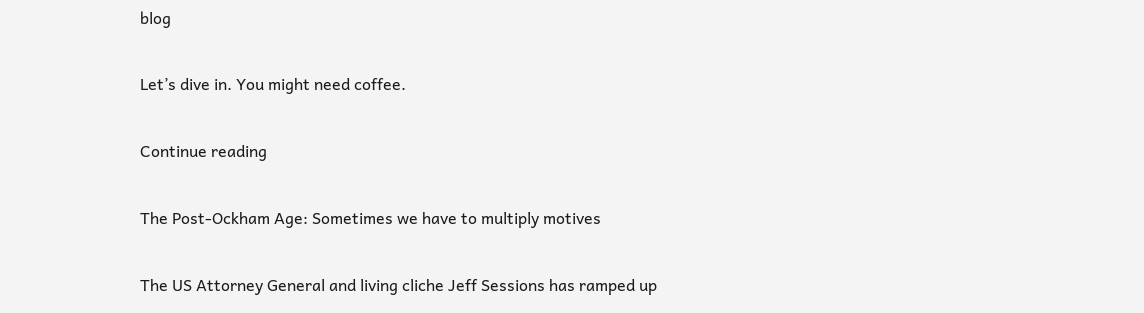blog

Let’s dive in. You might need coffee.

Continue reading

The Post-Ockham Age: Sometimes we have to multiply motives

The US Attorney General and living cliche Jeff Sessions has ramped up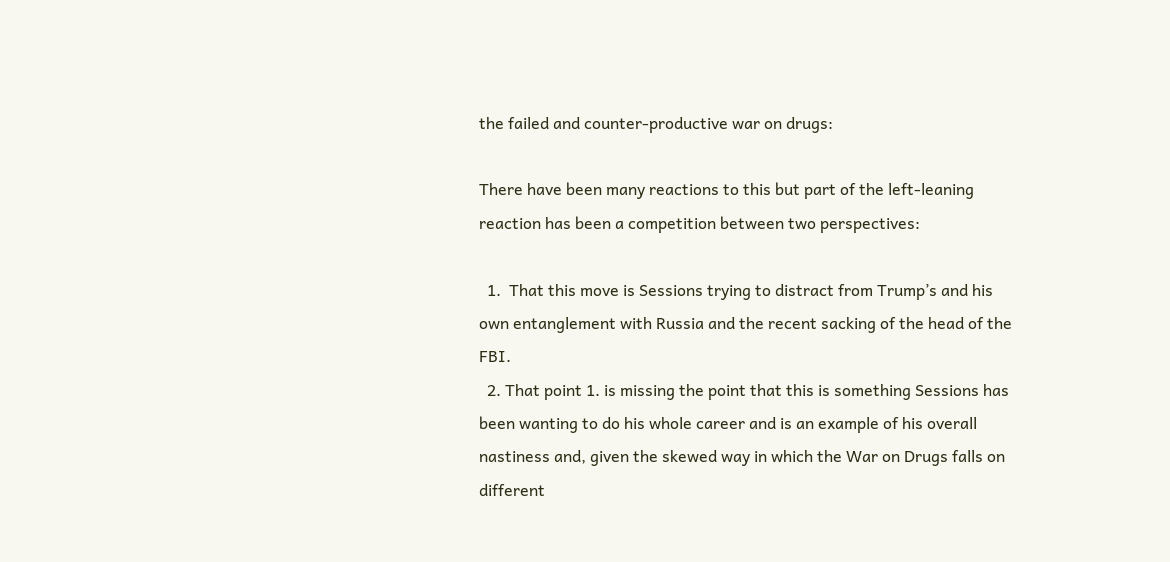the failed and counter-productive war on drugs:

There have been many reactions to this but part of the left-leaning reaction has been a competition between two perspectives:

  1.  That this move is Sessions trying to distract from Trump’s and his own entanglement with Russia and the recent sacking of the head of the FBI.
  2. That point 1. is missing the point that this is something Sessions has been wanting to do his whole career and is an example of his overall nastiness and, given the skewed way in which the War on Drugs falls on different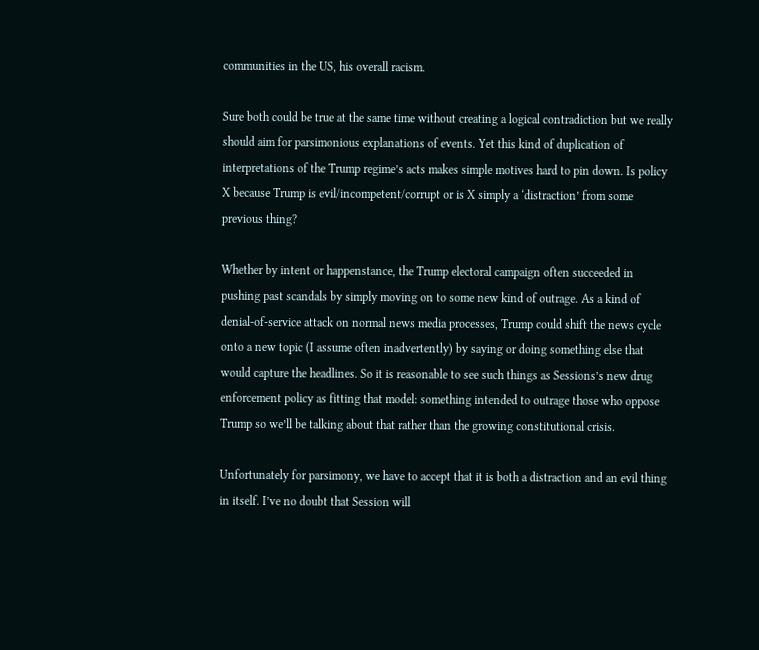communities in the US, his overall racism.

Sure both could be true at the same time without creating a logical contradiction but we really should aim for parsimonious explanations of events. Yet this kind of duplication of interpretations of the Trump regime’s acts makes simple motives hard to pin down. Is policy X because Trump is evil/incompetent/corrupt or is X simply a ‘distraction’ from some previous thing?

Whether by intent or happenstance, the Trump electoral campaign often succeeded in pushing past scandals by simply moving on to some new kind of outrage. As a kind of denial-of-service attack on normal news media processes, Trump could shift the news cycle onto a new topic (I assume often inadvertently) by saying or doing something else that would capture the headlines. So it is reasonable to see such things as Sessions’s new drug enforcement policy as fitting that model: something intended to outrage those who oppose Trump so we’ll be talking about that rather than the growing constitutional crisis.

Unfortunately for parsimony, we have to accept that it is both a distraction and an evil thing in itself. I’ve no doubt that Session will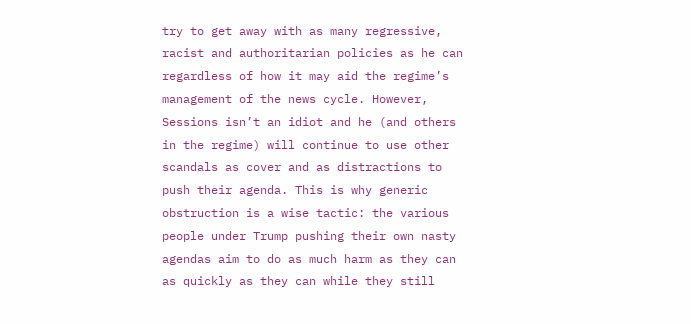try to get away with as many regressive, racist and authoritarian policies as he can regardless of how it may aid the regime’s management of the news cycle. However, Sessions isn’t an idiot and he (and others in the regime) will continue to use other scandals as cover and as distractions to push their agenda. This is why generic obstruction is a wise tactic: the various people under Trump pushing their own nasty agendas aim to do as much harm as they can as quickly as they can while they still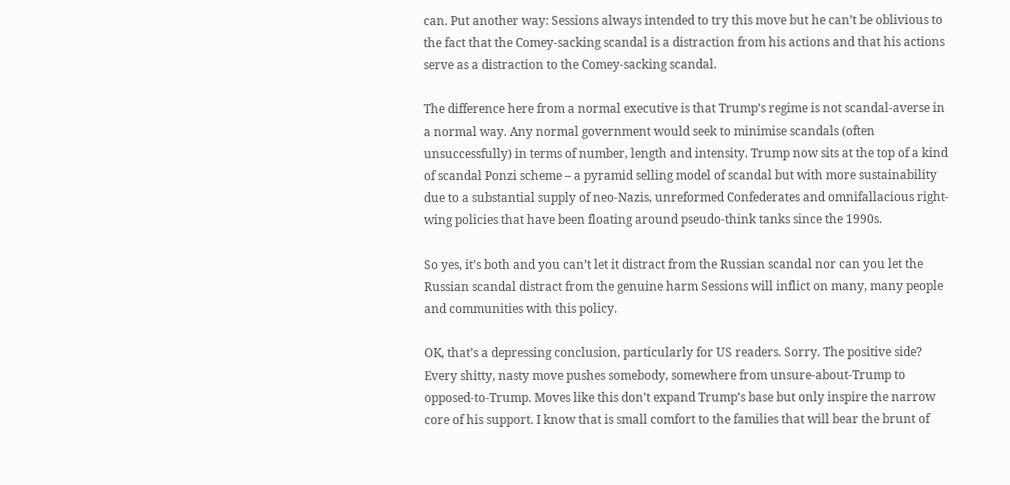can. Put another way: Sessions always intended to try this move but he can’t be oblivious to the fact that the Comey-sacking scandal is a distraction from his actions and that his actions serve as a distraction to the Comey-sacking scandal.

The difference here from a normal executive is that Trump’s regime is not scandal-averse in a normal way. Any normal government would seek to minimise scandals (often unsuccessfully) in terms of number, length and intensity. Trump now sits at the top of a kind of scandal Ponzi scheme – a pyramid selling model of scandal but with more sustainability due to a substantial supply of neo-Nazis, unreformed Confederates and omnifallacious right-wing policies that have been floating around pseudo-think tanks since the 1990s.

So yes, it’s both and you can’t let it distract from the Russian scandal nor can you let the Russian scandal distract from the genuine harm Sessions will inflict on many, many people and communities with this policy.

OK, that’s a depressing conclusion, particularly for US readers. Sorry. The positive side? Every shitty, nasty move pushes somebody, somewhere from unsure-about-Trump to opposed-to-Trump. Moves like this don’t expand Trump’s base but only inspire the narrow core of his support. I know that is small comfort to the families that will bear the brunt of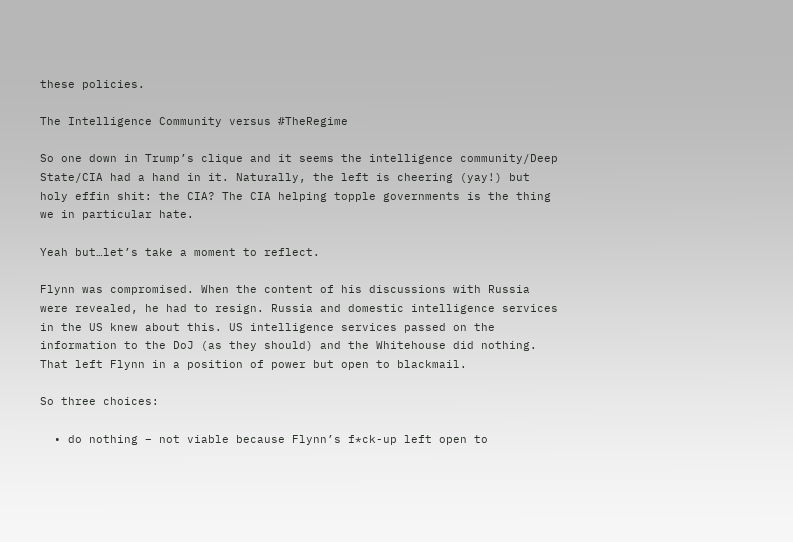these policies.

The Intelligence Community versus #TheRegime

So one down in Trump’s clique and it seems the intelligence community/Deep State/CIA had a hand in it. Naturally, the left is cheering (yay!) but holy effin shit: the CIA? The CIA helping topple governments is the thing we in particular hate.

Yeah but…let’s take a moment to reflect.

Flynn was compromised. When the content of his discussions with Russia were revealed, he had to resign. Russia and domestic intelligence services in the US knew about this. US intelligence services passed on the information to the DoJ (as they should) and the Whitehouse did nothing. That left Flynn in a position of power but open to blackmail.

So three choices:

  • do nothing – not viable because Flynn’s f*ck-up left open to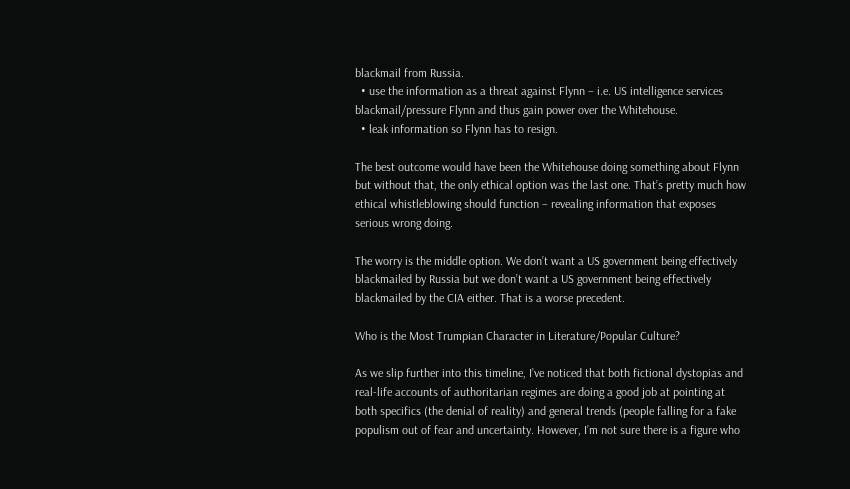blackmail from Russia.
  • use the information as a threat against Flynn – i.e. US intelligence services blackmail/pressure Flynn and thus gain power over the Whitehouse.
  • leak information so Flynn has to resign.

The best outcome would have been the Whitehouse doing something about Flynn but without that, the only ethical option was the last one. That’s pretty much how ethical whistleblowing should function – revealing information that exposes serious wrong doing.

The worry is the middle option. We don’t want a US government being effectively blackmailed by Russia but we don’t want a US government being effectively blackmailed by the CIA either. That is a worse precedent.

Who is the Most Trumpian Character in Literature/Popular Culture?

As we slip further into this timeline, I’ve noticed that both fictional dystopias and real-life accounts of authoritarian regimes are doing a good job at pointing at both specifics (the denial of reality) and general trends (people falling for a fake populism out of fear and uncertainty. However, I’m not sure there is a figure who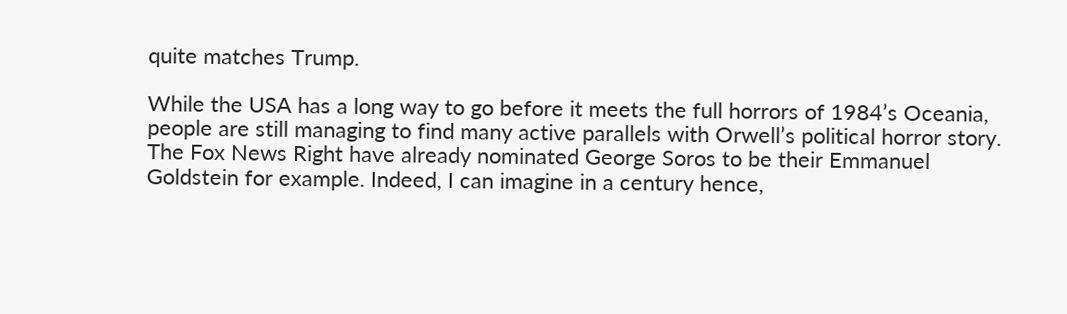quite matches Trump.

While the USA has a long way to go before it meets the full horrors of 1984’s Oceania, people are still managing to find many active parallels with Orwell’s political horror story. The Fox News Right have already nominated George Soros to be their Emmanuel Goldstein for example. Indeed, I can imagine in a century hence,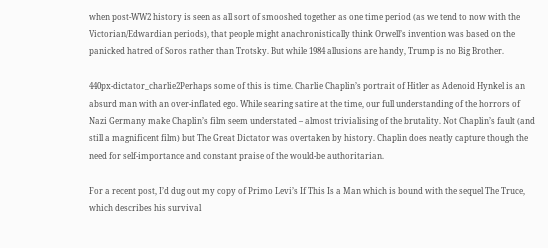when post-WW2 history is seen as all sort of smooshed together as one time period (as we tend to now with the Victorian/Edwardian periods), that people might anachronistically think Orwell’s invention was based on the panicked hatred of Soros rather than Trotsky. But while 1984 allusions are handy, Trump is no Big Brother.

440px-dictator_charlie2Perhaps some of this is time. Charlie Chaplin’s portrait of Hitler as Adenoid Hynkel is an absurd man with an over-inflated ego. While searing satire at the time, our full understanding of the horrors of Nazi Germany make Chaplin’s film seem understated – almost trivialising of the brutality. Not Chaplin’s fault (and still a magnificent film) but The Great Dictator was overtaken by history. Chaplin does neatly capture though the need for self-importance and constant praise of the would-be authoritarian.

For a recent post, I’d dug out my copy of Primo Levi’s If This Is a Man which is bound with the sequel The Truce, which describes his survival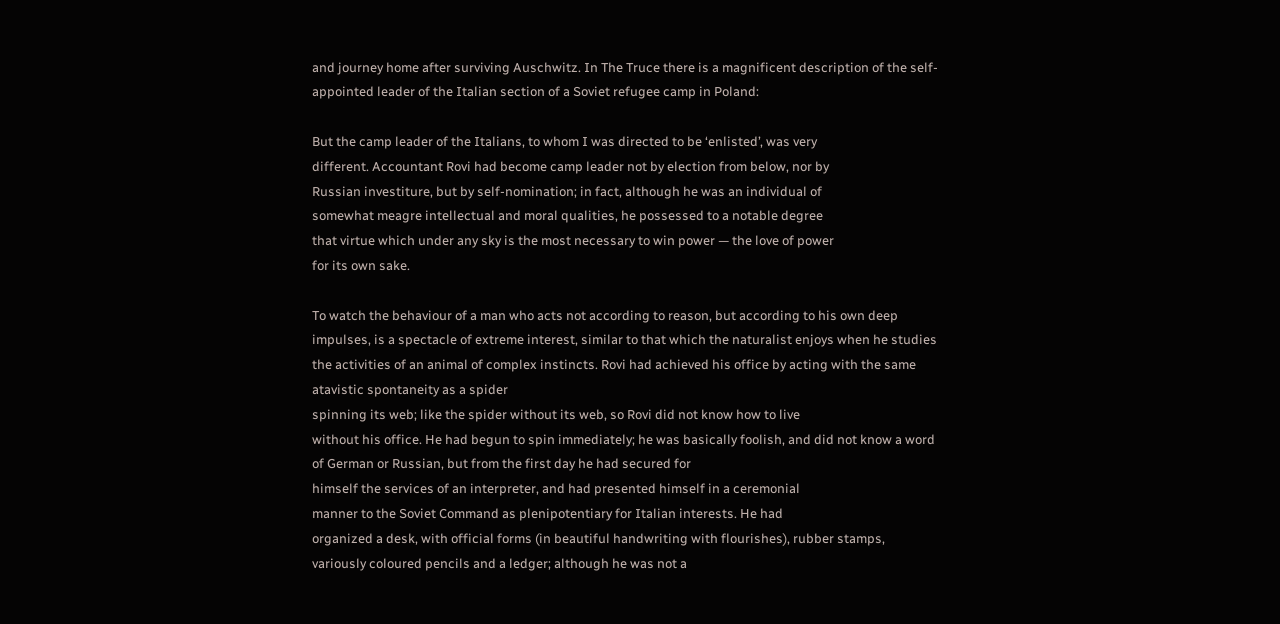and journey home after surviving Auschwitz. In The Truce there is a magnificent description of the self-appointed leader of the Italian section of a Soviet refugee camp in Poland:

But the camp leader of the Italians, to whom I was directed to be ‘enlisted’, was very
different. Accountant Rovi had become camp leader not by election from below, nor by
Russian investiture, but by self-nomination; in fact, although he was an individual of
somewhat meagre intellectual and moral qualities, he possessed to a notable degree
that virtue which under any sky is the most necessary to win power — the love of power
for its own sake.

To watch the behaviour of a man who acts not according to reason, but according to his own deep impulses, is a spectacle of extreme interest, similar to that which the naturalist enjoys when he studies the activities of an animal of complex instincts. Rovi had achieved his office by acting with the same atavistic spontaneity as a spider
spinning its web; like the spider without its web, so Rovi did not know how to live
without his office. He had begun to spin immediately; he was basically foolish, and did not know a word of German or Russian, but from the first day he had secured for
himself the services of an interpreter, and had presented himself in a ceremonial
manner to the Soviet Command as plenipotentiary for Italian interests. He had
organized a desk, with official forms (in beautiful handwriting with flourishes), rubber stamps, variously coloured pencils and a ledger; although he was not a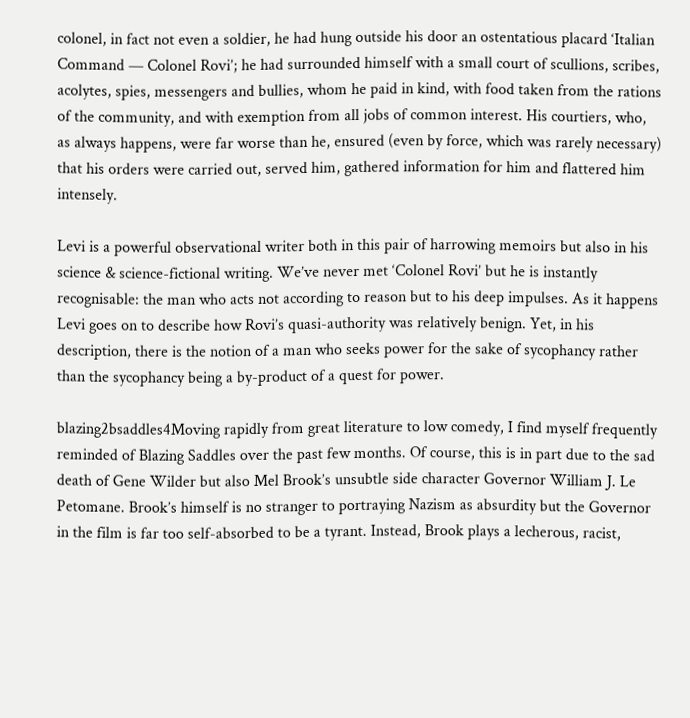colonel, in fact not even a soldier, he had hung outside his door an ostentatious placard ‘Italian Command — Colonel Rovi’; he had surrounded himself with a small court of scullions, scribes, acolytes, spies, messengers and bullies, whom he paid in kind, with food taken from the rations of the community, and with exemption from all jobs of common interest. His courtiers, who, as always happens, were far worse than he, ensured (even by force, which was rarely necessary) that his orders were carried out, served him, gathered information for him and flattered him intensely.

Levi is a powerful observational writer both in this pair of harrowing memoirs but also in his science & science-fictional writing. We’ve never met ‘Colonel Rovi’ but he is instantly recognisable: the man who acts not according to reason but to his deep impulses. As it happens Levi goes on to describe how Rovi’s quasi-authority was relatively benign. Yet, in his description, there is the notion of a man who seeks power for the sake of sycophancy rather than the sycophancy being a by-product of a quest for power.

blazing2bsaddles4Moving rapidly from great literature to low comedy, I find myself frequently reminded of Blazing Saddles over the past few months. Of course, this is in part due to the sad death of Gene Wilder but also Mel Brook’s unsubtle side character Governor William J. Le Petomane. Brook’s himself is no stranger to portraying Nazism as absurdity but the Governor in the film is far too self-absorbed to be a tyrant. Instead, Brook plays a lecherous, racist,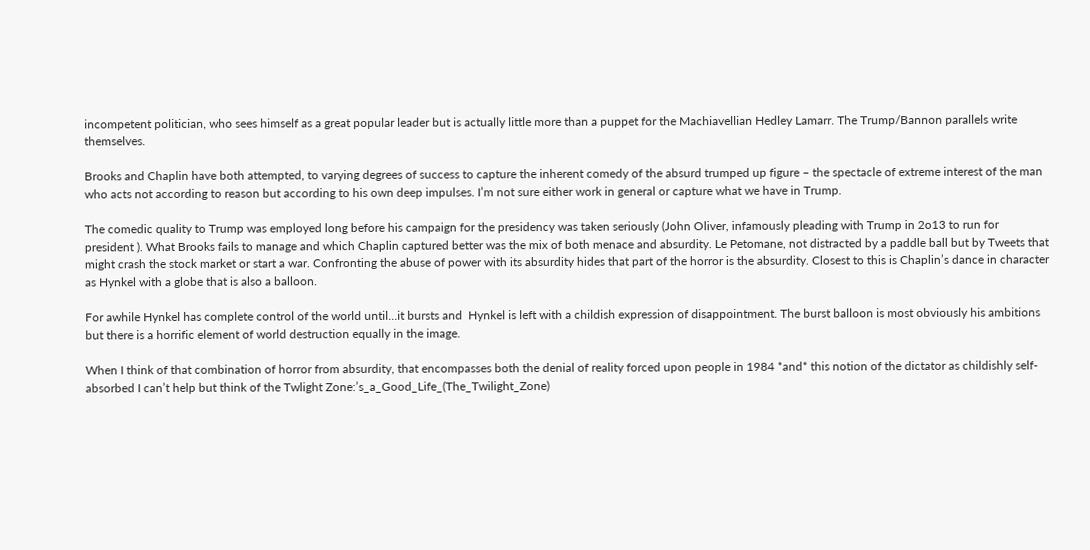incompetent politician, who sees himself as a great popular leader but is actually little more than a puppet for the Machiavellian Hedley Lamarr. The Trump/Bannon parallels write themselves.

Brooks and Chaplin have both attempted, to varying degrees of success to capture the inherent comedy of the absurd trumped up figure – the spectacle of extreme interest of the man who acts not according to reason but according to his own deep impulses. I’m not sure either work in general or capture what we have in Trump.

The comedic quality to Trump was employed long before his campaign for the presidency was taken seriously (John Oliver, infamously pleading with Trump in 2o13 to run for president ). What Brooks fails to manage and which Chaplin captured better was the mix of both menace and absurdity. Le Petomane, not distracted by a paddle ball but by Tweets that might crash the stock market or start a war. Confronting the abuse of power with its absurdity hides that part of the horror is the absurdity. Closest to this is Chaplin’s dance in character as Hynkel with a globe that is also a balloon.

For awhile Hynkel has complete control of the world until…it bursts and  Hynkel is left with a childish expression of disappointment. The burst balloon is most obviously his ambitions but there is a horrific element of world destruction equally in the image.

When I think of that combination of horror from absurdity, that encompasses both the denial of reality forced upon people in 1984 *and* this notion of the dictator as childishly self-absorbed I can’t help but think of the Twlight Zone:’s_a_Good_Life_(The_Twilight_Zone)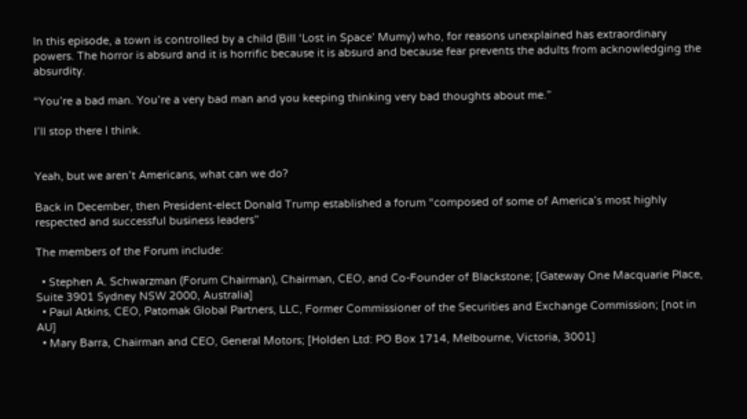In this episode, a town is controlled by a child (Bill ‘Lost in Space’ Mumy) who, for reasons unexplained has extraordinary powers. The horror is absurd and it is horrific because it is absurd and because fear prevents the adults from acknowledging the absurdity.

“You’re a bad man. You’re a very bad man and you keeping thinking very bad thoughts about me.”

I’ll stop there I think.


Yeah, but we aren’t Americans, what can we do?

Back in December, then President-elect Donald Trump established a forum “composed of some of America’s most highly respected and successful business leaders”

The members of the Forum include:

  • Stephen A. Schwarzman (Forum Chairman), Chairman, CEO, and Co-Founder of Blackstone; [Gateway One Macquarie Place, Suite 3901 Sydney NSW 2000, Australia]
  • Paul Atkins, CEO, Patomak Global Partners, LLC, Former Commissioner of the Securities and Exchange Commission; [not in AU]
  • Mary Barra, Chairman and CEO, General Motors; [Holden Ltd: PO Box 1714, Melbourne, Victoria, 3001]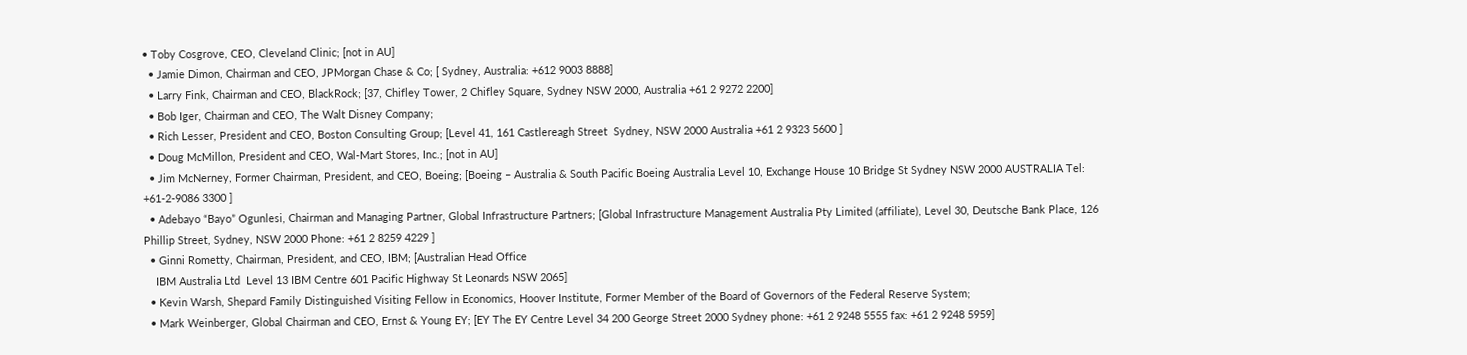• Toby Cosgrove, CEO, Cleveland Clinic; [not in AU]
  • Jamie Dimon, Chairman and CEO, JPMorgan Chase & Co; [ Sydney, Australia: +612 9003 8888]
  • Larry Fink, Chairman and CEO, BlackRock; [37, Chifley Tower, 2 Chifley Square, Sydney NSW 2000, Australia +61 2 9272 2200]
  • Bob Iger, Chairman and CEO, The Walt Disney Company;
  • Rich Lesser, President and CEO, Boston Consulting Group; [Level 41, 161 Castlereagh Street  Sydney, NSW 2000 Australia +61 2 9323 5600 ]
  • Doug McMillon, President and CEO, Wal-Mart Stores, Inc.; [not in AU]
  • Jim McNerney, Former Chairman, President, and CEO, Boeing; [Boeing – Australia & South Pacific Boeing Australia Level 10, Exchange House 10 Bridge St Sydney NSW 2000 AUSTRALIA Tel: +61-2-9086 3300 ]
  • Adebayo “Bayo” Ogunlesi, Chairman and Managing Partner, Global Infrastructure Partners; [Global Infrastructure Management Australia Pty Limited (affiliate), Level 30, Deutsche Bank Place, 126 Phillip Street, Sydney, NSW 2000 Phone: +61 2 8259 4229 ]
  • Ginni Rometty, Chairman, President, and CEO, IBM; [Australian Head Office
    IBM Australia Ltd  Level 13 IBM Centre 601 Pacific Highway St Leonards NSW 2065]
  • Kevin Warsh, Shepard Family Distinguished Visiting Fellow in Economics, Hoover Institute, Former Member of the Board of Governors of the Federal Reserve System;
  • Mark Weinberger, Global Chairman and CEO, Ernst & Young EY; [EY The EY Centre Level 34 200 George Street 2000 Sydney phone: +61 2 9248 5555 fax: +61 2 9248 5959]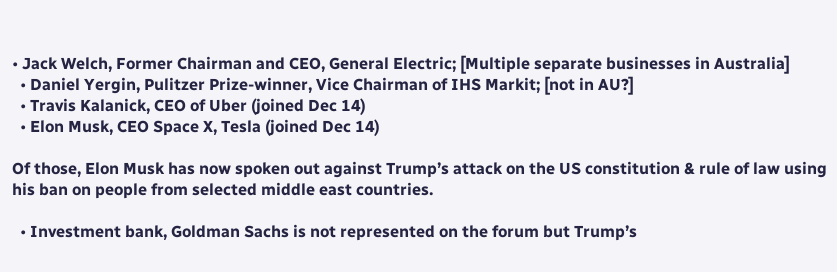• Jack Welch, Former Chairman and CEO, General Electric; [Multiple separate businesses in Australia]
  • Daniel Yergin, Pulitzer Prize-winner, Vice Chairman of IHS Markit; [not in AU?]
  • Travis Kalanick, CEO of Uber (joined Dec 14)
  • Elon Musk, CEO Space X, Tesla (joined Dec 14)

Of those, Elon Musk has now spoken out against Trump’s attack on the US constitution & rule of law using his ban on people from selected middle east countries.

  • Investment bank, Goldman Sachs is not represented on the forum but Trump’s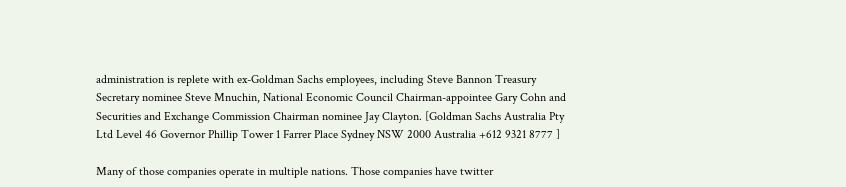administration is replete with ex-Goldman Sachs employees, including Steve Bannon Treasury Secretary nominee Steve Mnuchin, National Economic Council Chairman-appointee Gary Cohn and Securities and Exchange Commission Chairman nominee Jay Clayton. [Goldman Sachs Australia Pty Ltd Level 46 Governor Phillip Tower 1 Farrer Place Sydney NSW 2000 Australia +612 9321 8777 ]

Many of those companies operate in multiple nations. Those companies have twitter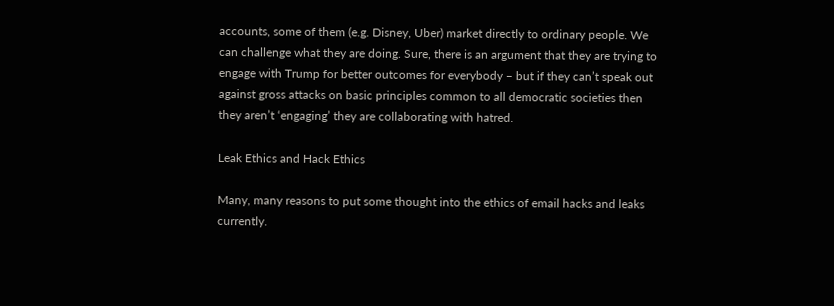accounts, some of them (e.g. Disney, Uber) market directly to ordinary people. We can challenge what they are doing. Sure, there is an argument that they are trying to engage with Trump for better outcomes for everybody – but if they can’t speak out against gross attacks on basic principles common to all democratic societies then they aren’t ‘engaging’ they are collaborating with hatred.

Leak Ethics and Hack Ethics

Many, many reasons to put some thought into the ethics of email hacks and leaks currently.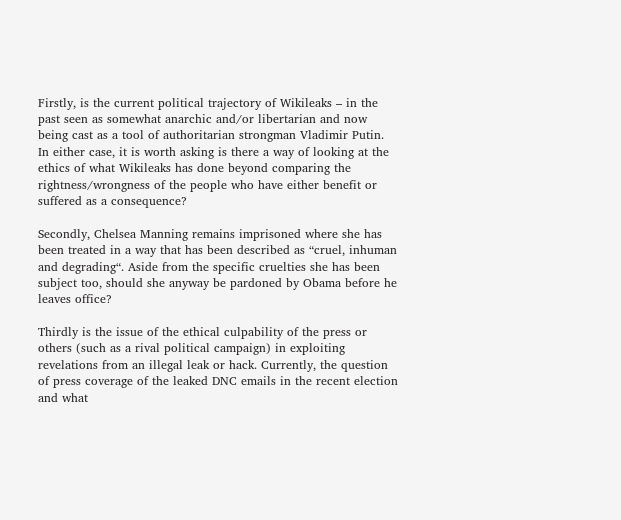Firstly, is the current political trajectory of Wikileaks – in the past seen as somewhat anarchic and/or libertarian and now being cast as a tool of authoritarian strongman Vladimir Putin. In either case, it is worth asking is there a way of looking at the ethics of what Wikileaks has done beyond comparing the rightness/wrongness of the people who have either benefit or suffered as a consequence?

Secondly, Chelsea Manning remains imprisoned where she has been treated in a way that has been described as “cruel, inhuman and degrading“. Aside from the specific cruelties she has been subject too, should she anyway be pardoned by Obama before he leaves office?

Thirdly is the issue of the ethical culpability of the press or others (such as a rival political campaign) in exploiting revelations from an illegal leak or hack. Currently, the question of press coverage of the leaked DNC emails in the recent election and what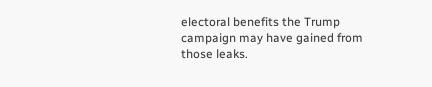electoral benefits the Trump campaign may have gained from those leaks.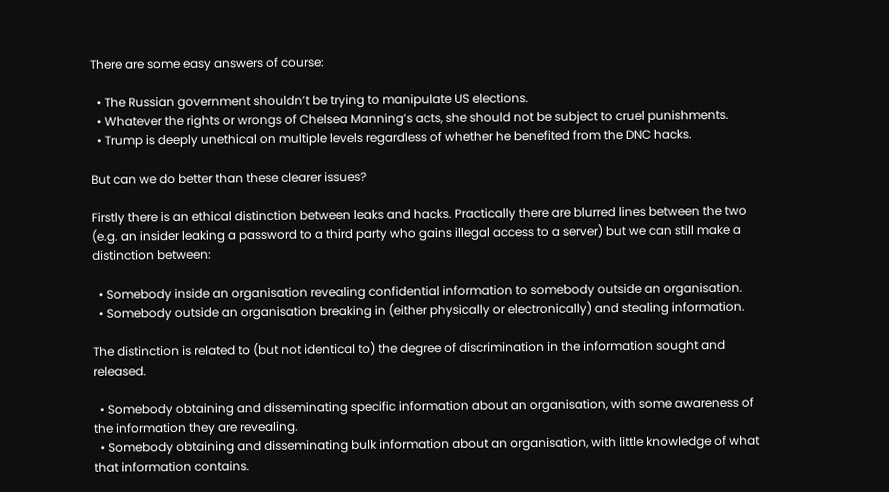There are some easy answers of course:

  • The Russian government shouldn’t be trying to manipulate US elections.
  • Whatever the rights or wrongs of Chelsea Manning’s acts, she should not be subject to cruel punishments.
  • Trump is deeply unethical on multiple levels regardless of whether he benefited from the DNC hacks.

But can we do better than these clearer issues?

Firstly there is an ethical distinction between leaks and hacks. Practically there are blurred lines between the two (e.g. an insider leaking a password to a third party who gains illegal access to a server) but we can still make a distinction between:

  • Somebody inside an organisation revealing confidential information to somebody outside an organisation.
  • Somebody outside an organisation breaking in (either physically or electronically) and stealing information.

The distinction is related to (but not identical to) the degree of discrimination in the information sought and released.

  • Somebody obtaining and disseminating specific information about an organisation, with some awareness of the information they are revealing.
  • Somebody obtaining and disseminating bulk information about an organisation, with little knowledge of what that information contains.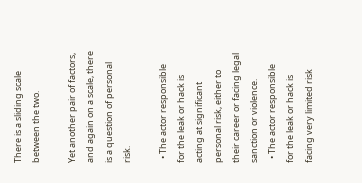There is a sliding scale between the two.

Yet another pair of factors, and again on a scale, there is a question of personal risk.

  • The actor responsible for the leak or hack is acting at significant personal risk, either to their career or facing legal sanction or violence.
  • The actor responsible for the leak or hack is facing very limited risk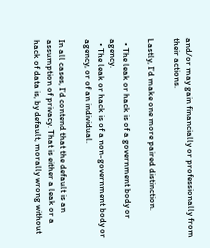and/or may gain financially or professionally from their actions.

Lastly, I’d make one more paired distinction.

  • The leak or hack is of a government body or agency.
  • The leak or hack is of a non-government body or agency, or of an individual.

In all cases, I’d contend that the default is an assumption of privacy. That is either a leak or a hack of data is, by default, morally wrong without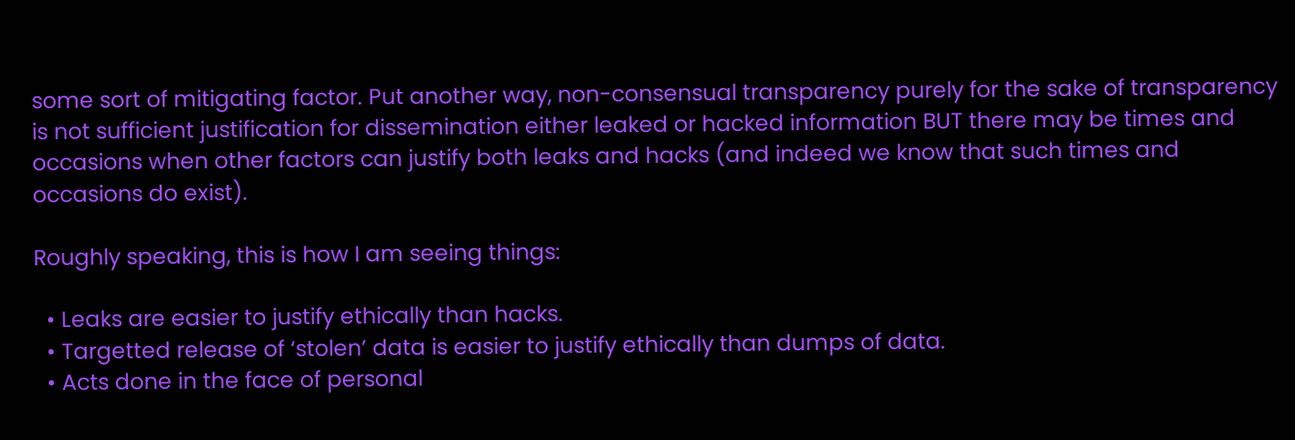some sort of mitigating factor. Put another way, non-consensual transparency purely for the sake of transparency is not sufficient justification for dissemination either leaked or hacked information BUT there may be times and occasions when other factors can justify both leaks and hacks (and indeed we know that such times and occasions do exist).

Roughly speaking, this is how I am seeing things:

  • Leaks are easier to justify ethically than hacks.
  • Targetted release of ‘stolen’ data is easier to justify ethically than dumps of data.
  • Acts done in the face of personal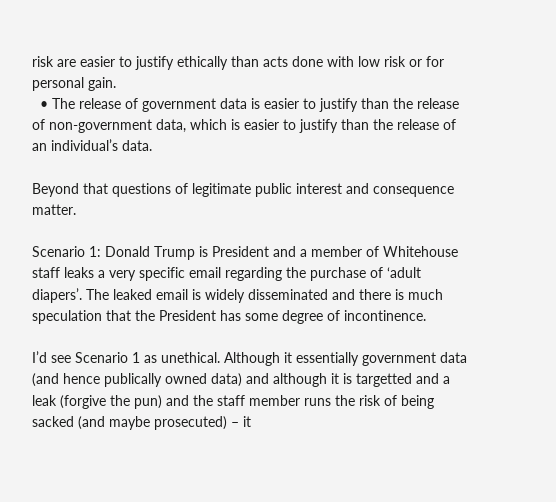risk are easier to justify ethically than acts done with low risk or for personal gain.
  • The release of government data is easier to justify than the release of non-government data, which is easier to justify than the release of an individual’s data.

Beyond that questions of legitimate public interest and consequence matter.

Scenario 1: Donald Trump is President and a member of Whitehouse staff leaks a very specific email regarding the purchase of ‘adult diapers’. The leaked email is widely disseminated and there is much speculation that the President has some degree of incontinence.

I’d see Scenario 1 as unethical. Although it essentially government data (and hence publically owned data) and although it is targetted and a leak (forgive the pun) and the staff member runs the risk of being sacked (and maybe prosecuted) – it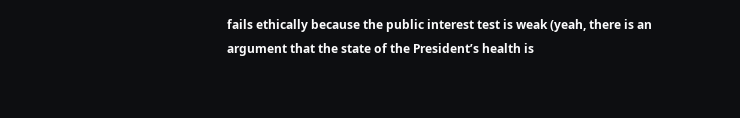fails ethically because the public interest test is weak (yeah, there is an argument that the state of the President’s health is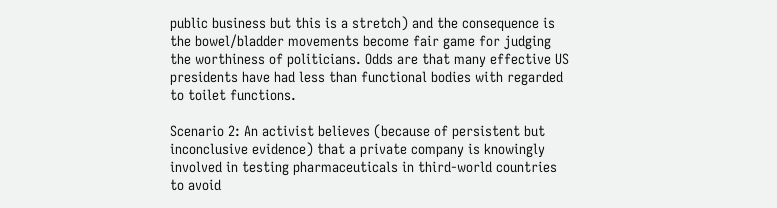public business but this is a stretch) and the consequence is the bowel/bladder movements become fair game for judging the worthiness of politicians. Odds are that many effective US presidents have had less than functional bodies with regarded to toilet functions.

Scenario 2: An activist believes (because of persistent but inconclusive evidence) that a private company is knowingly involved in testing pharmaceuticals in third-world countries to avoid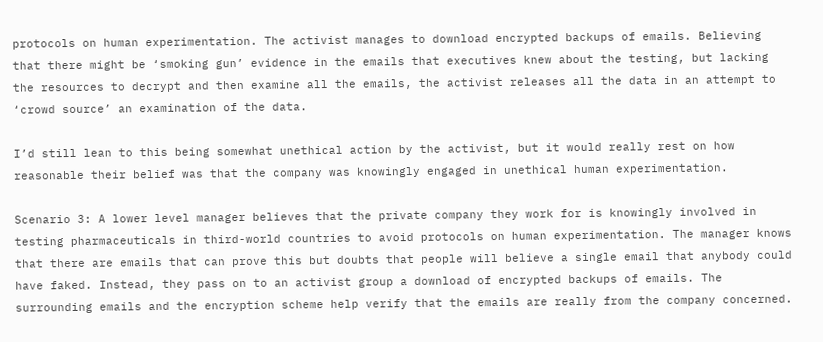protocols on human experimentation. The activist manages to download encrypted backups of emails. Believing that there might be ‘smoking gun’ evidence in the emails that executives knew about the testing, but lacking the resources to decrypt and then examine all the emails, the activist releases all the data in an attempt to ‘crowd source’ an examination of the data.

I’d still lean to this being somewhat unethical action by the activist, but it would really rest on how reasonable their belief was that the company was knowingly engaged in unethical human experimentation.

Scenario 3: A lower level manager believes that the private company they work for is knowingly involved in testing pharmaceuticals in third-world countries to avoid protocols on human experimentation. The manager knows that there are emails that can prove this but doubts that people will believe a single email that anybody could have faked. Instead, they pass on to an activist group a download of encrypted backups of emails. The surrounding emails and the encryption scheme help verify that the emails are really from the company concerned.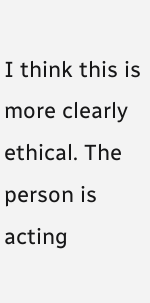I think this is more clearly ethical. The person is acting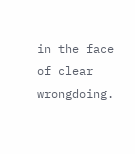in the face of clear wrongdoing.